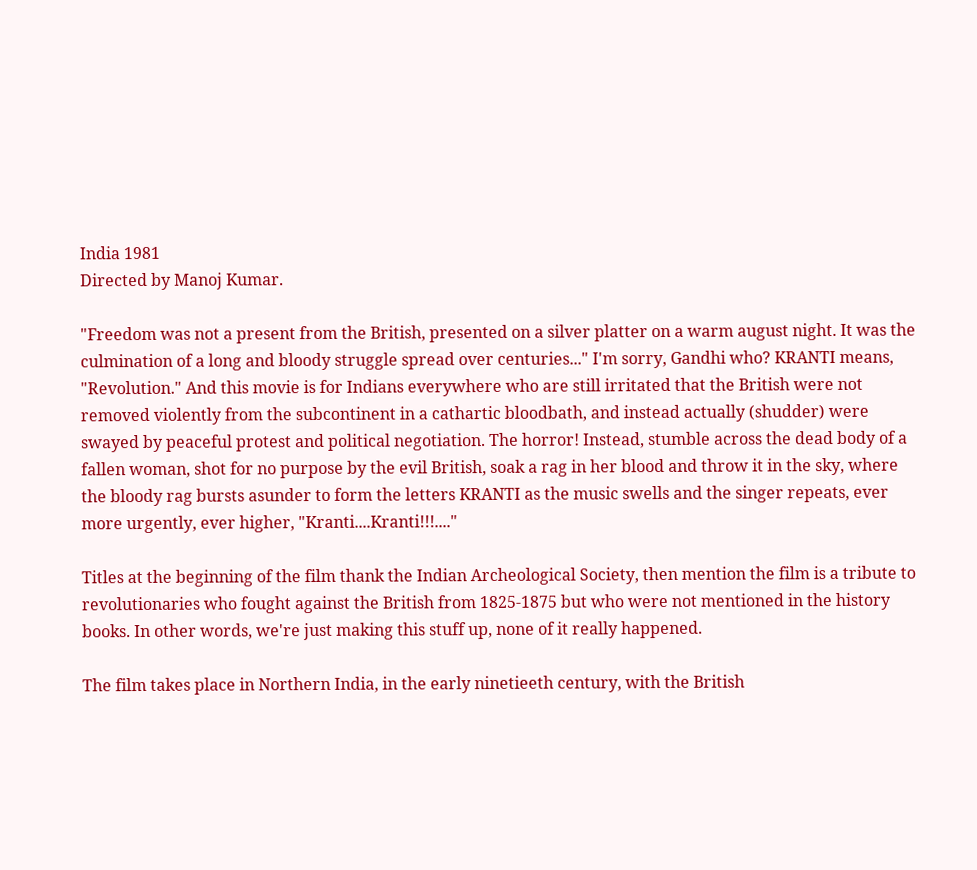India 1981
Directed by Manoj Kumar.

"Freedom was not a present from the British, presented on a silver platter on a warm august night. It was the culmination of a long and bloody struggle spread over centuries..." I'm sorry, Gandhi who? KRANTI means, "Revolution." And this movie is for Indians everywhere who are still irritated that the British were not removed violently from the subcontinent in a cathartic bloodbath, and instead actually (shudder) were swayed by peaceful protest and political negotiation. The horror! Instead, stumble across the dead body of a fallen woman, shot for no purpose by the evil British, soak a rag in her blood and throw it in the sky, where the bloody rag bursts asunder to form the letters KRANTI as the music swells and the singer repeats, ever more urgently, ever higher, "Kranti....Kranti!!!...."

Titles at the beginning of the film thank the Indian Archeological Society, then mention the film is a tribute to revolutionaries who fought against the British from 1825-1875 but who were not mentioned in the history books. In other words, we're just making this stuff up, none of it really happened.

The film takes place in Northern India, in the early ninetieeth century, with the British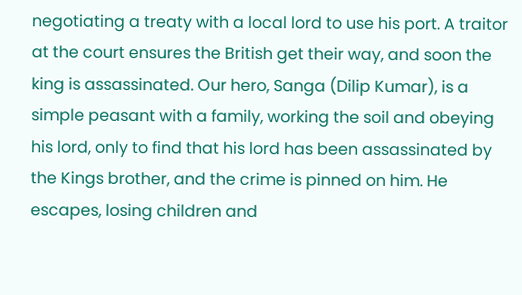negotiating a treaty with a local lord to use his port. A traitor at the court ensures the British get their way, and soon the king is assassinated. Our hero, Sanga (Dilip Kumar), is a simple peasant with a family, working the soil and obeying his lord, only to find that his lord has been assassinated by the Kings brother, and the crime is pinned on him. He escapes, losing children and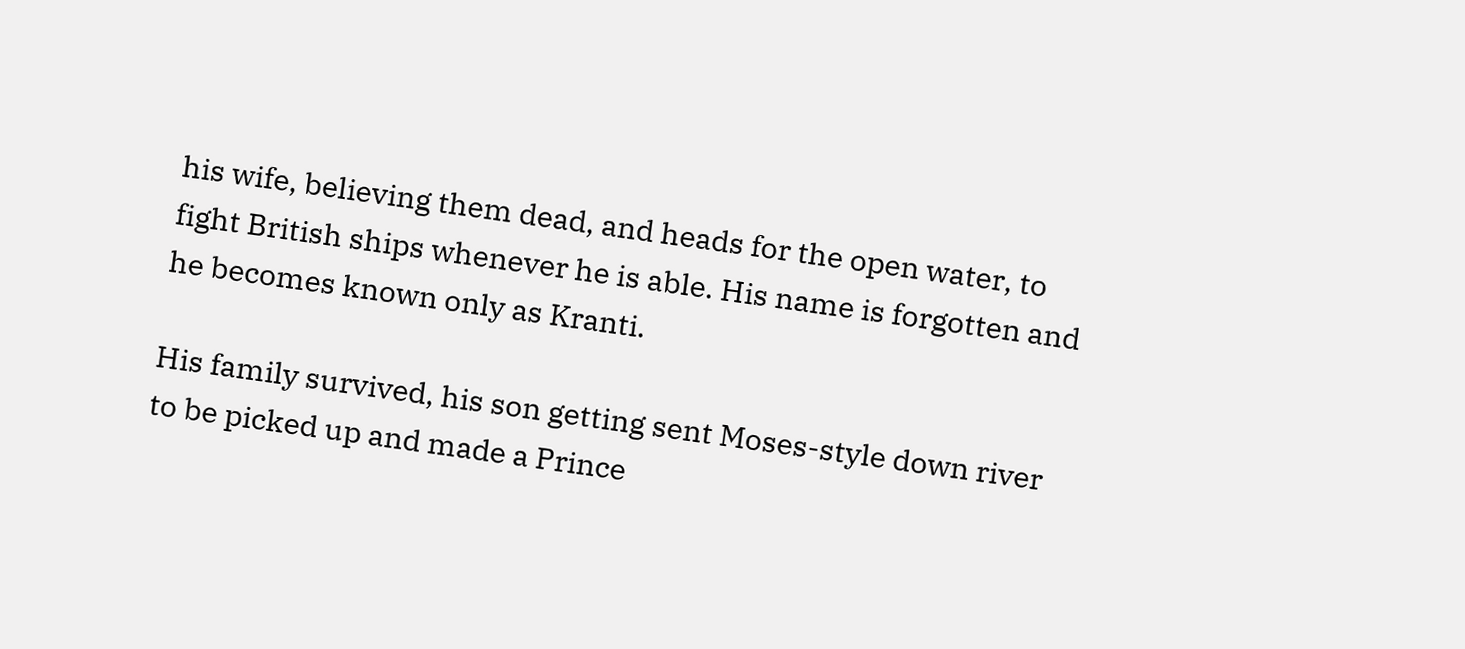his wife, believing them dead, and heads for the open water, to fight British ships whenever he is able. His name is forgotten and he becomes known only as Kranti.

His family survived, his son getting sent Moses-style down river to be picked up and made a Prince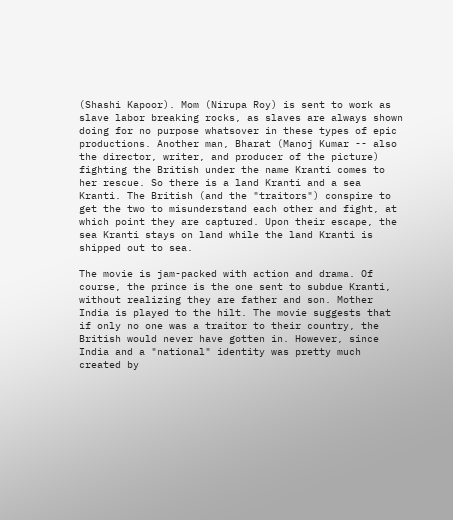(Shashi Kapoor). Mom (Nirupa Roy) is sent to work as slave labor breaking rocks, as slaves are always shown doing for no purpose whatsover in these types of epic productions. Another man, Bharat (Manoj Kumar -- also the director, writer, and producer of the picture) fighting the British under the name Kranti comes to her rescue. So there is a land Kranti and a sea Kranti. The British (and the "traitors") conspire to get the two to misunderstand each other and fight, at which point they are captured. Upon their escape, the sea Kranti stays on land while the land Kranti is shipped out to sea.

The movie is jam-packed with action and drama. Of course, the prince is the one sent to subdue Kranti, without realizing they are father and son. Mother India is played to the hilt. The movie suggests that if only no one was a traitor to their country, the British would never have gotten in. However, since India and a "national" identity was pretty much created by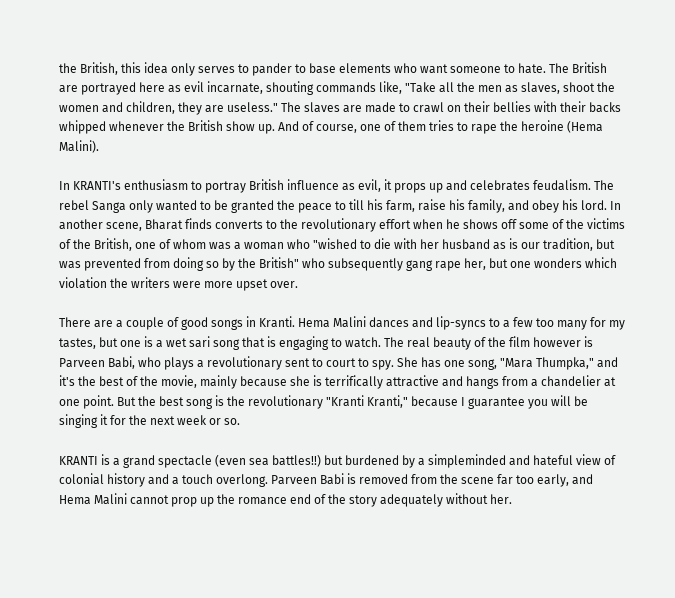the British, this idea only serves to pander to base elements who want someone to hate. The British are portrayed here as evil incarnate, shouting commands like, "Take all the men as slaves, shoot the women and children, they are useless." The slaves are made to crawl on their bellies with their backs whipped whenever the British show up. And of course, one of them tries to rape the heroine (Hema Malini).

In KRANTI's enthusiasm to portray British influence as evil, it props up and celebrates feudalism. The rebel Sanga only wanted to be granted the peace to till his farm, raise his family, and obey his lord. In another scene, Bharat finds converts to the revolutionary effort when he shows off some of the victims of the British, one of whom was a woman who "wished to die with her husband as is our tradition, but was prevented from doing so by the British" who subsequently gang rape her, but one wonders which violation the writers were more upset over.

There are a couple of good songs in Kranti. Hema Malini dances and lip-syncs to a few too many for my tastes, but one is a wet sari song that is engaging to watch. The real beauty of the film however is Parveen Babi, who plays a revolutionary sent to court to spy. She has one song, "Mara Thumpka," and it's the best of the movie, mainly because she is terrifically attractive and hangs from a chandelier at one point. But the best song is the revolutionary "Kranti Kranti," because I guarantee you will be singing it for the next week or so.

KRANTI is a grand spectacle (even sea battles!!) but burdened by a simpleminded and hateful view of colonial history and a touch overlong. Parveen Babi is removed from the scene far too early, and Hema Malini cannot prop up the romance end of the story adequately without her.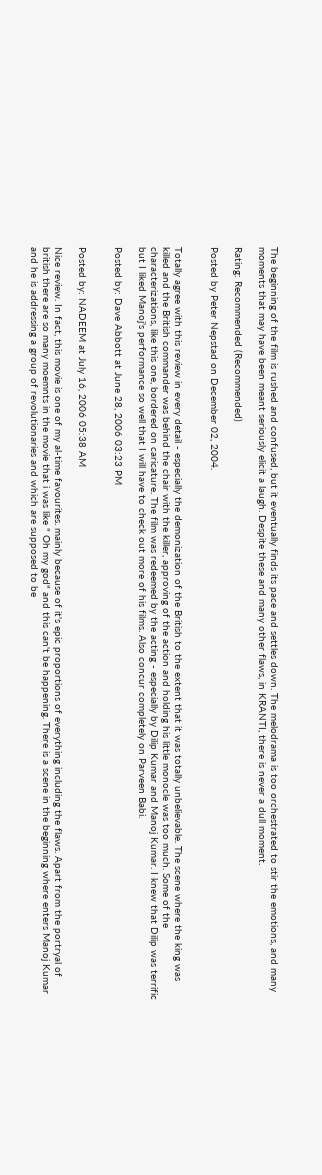The beginning of the film is rushed and confused, but it eventually finds its pace and settles down. The melodrama is too orchestrated to stir the emotions, and many moments that may have been meant seriously elicit a laugh. Despite these and many other flaws, in KRANTI, there is never a dull moment.

Rating: Recommended (Recommended)

Posted by Peter Nepstad on December 02, 2004.


Totally agree with this review in every detail - especially the demonization of the British to the extent that it was totally unbelievable. The scene where the king was killed and the British commander was behind the chair with the killer, approving of the action and holding his little monocle was too much. Some of the characterizations, like this one, bordered on caricature. The film was redeemed by the acting - especially by Dilip Kumar and Manoj Kumar. I knew that Dilip was terrific but I liked Manoj's performance so well that I will have to check out more of his films. Also concur completely on Parveen Babi.

Posted by: Dave Abbott at June 28, 2006 03:23 PM


Posted by: NADEEM at July 16, 2006 05:38 AM

Nice review. In fact, this movie is one of my al-time favourites. mainly because of it's epic proportions of everything including the flaws. Apart from the portryal of british there are so many moemnts in the movie that i was like " Oh my god" and this can't be happening. There is a scene in the beginning where enters Manoj Kumar and he is addressing a group of revolutionaries and which are supposed to be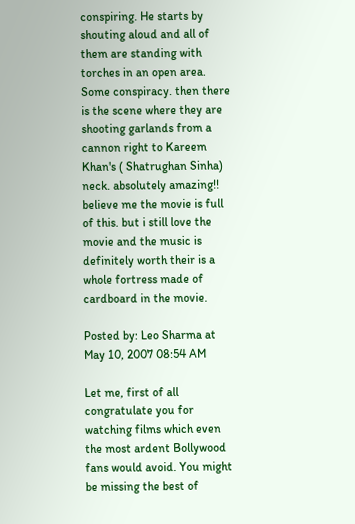conspiring. He starts by shouting aloud and all of them are standing with torches in an open area. Some conspiracy. then there is the scene where they are shooting garlands from a cannon right to Kareem Khan's ( Shatrughan Sinha) neck. absolutely amazing!! believe me the movie is full of this. but i still love the movie and the music is definitely worth their is a whole fortress made of cardboard in the movie.

Posted by: Leo Sharma at May 10, 2007 08:54 AM

Let me, first of all congratulate you for watching films which even the most ardent Bollywood fans would avoid. You might be missing the best of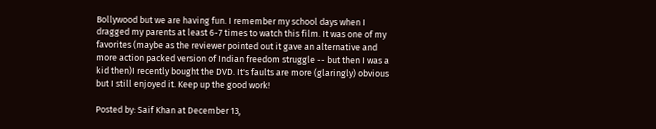Bollywood but we are having fun. I remember my school days when I dragged my parents at least 6-7 times to watch this film. It was one of my favorites (maybe as the reviewer pointed out it gave an alternative and more action packed version of Indian freedom struggle -- but then I was a kid then)I recently bought the DVD. It's faults are more (glaringly) obvious but I still enjoyed it. Keep up the good work!

Posted by: Saif Khan at December 13,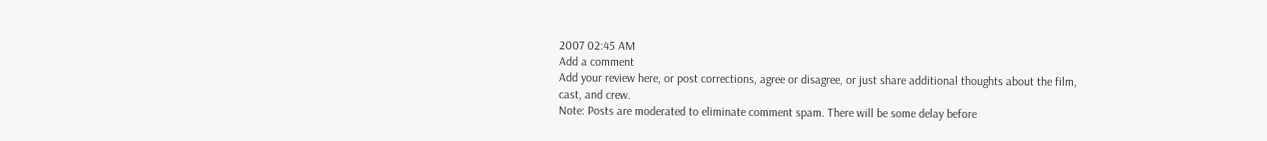2007 02:45 AM
Add a comment
Add your review here, or post corrections, agree or disagree, or just share additional thoughts about the film, cast, and crew.
Note: Posts are moderated to eliminate comment spam. There will be some delay before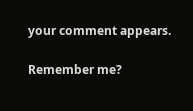your comment appears.

Remember me?